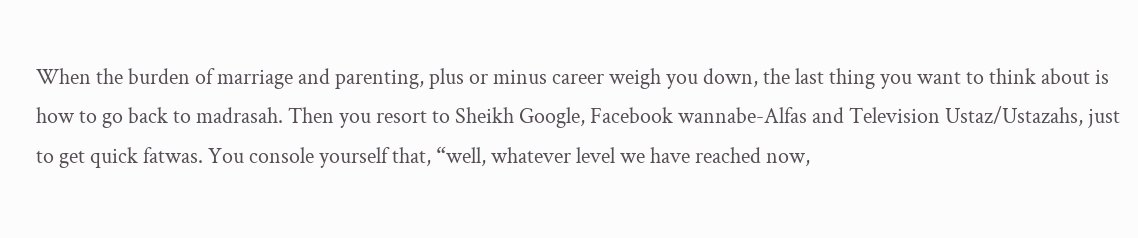When the burden of marriage and parenting, plus or minus career weigh you down, the last thing you want to think about is how to go back to madrasah. Then you resort to Sheikh Google, Facebook wannabe-Alfas and Television Ustaz/Ustazahs, just to get quick fatwas. You console yourself that, “well, whatever level we have reached now,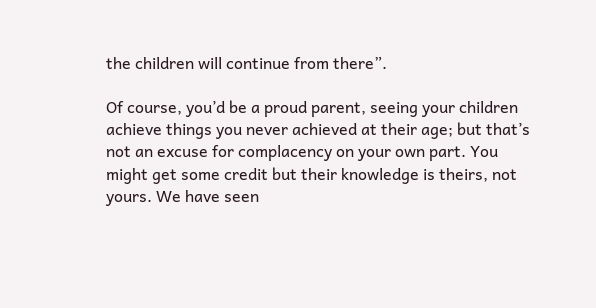the children will continue from there”.

Of course, you’d be a proud parent, seeing your children achieve things you never achieved at their age; but that’s not an excuse for complacency on your own part. You might get some credit but their knowledge is theirs, not yours. We have seen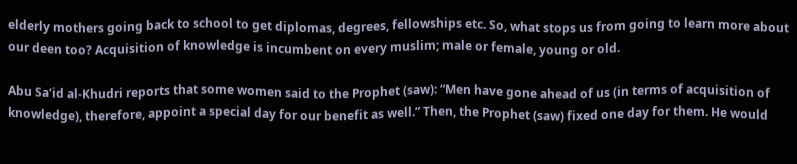elderly mothers going back to school to get diplomas, degrees, fellowships etc. So, what stops us from going to learn more about our deen too? Acquisition of knowledge is incumbent on every muslim; male or female, young or old.

Abu Sa‘id al-Khudri reports that some women said to the Prophet (saw): “Men have gone ahead of us (in terms of acquisition of knowledge), therefore, appoint a special day for our benefit as well.” Then, the Prophet (saw) fixed one day for them. He would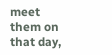meet them on that day,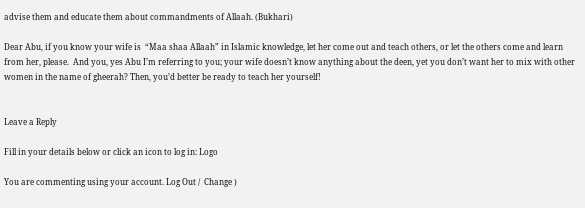advise them and educate them about commandments of Allaah. (Bukhari)

Dear Abu, if you know your wife is  “Maa shaa Allaah” in Islamic knowledge, let her come out and teach others, or let the others come and learn from her, please.  And you, yes Abu I’m referring to you; your wife doesn’t know anything about the deen, yet you don’t want her to mix with other women in the name of gheerah? Then, you’d better be ready to teach her yourself!


Leave a Reply

Fill in your details below or click an icon to log in: Logo

You are commenting using your account. Log Out /  Change )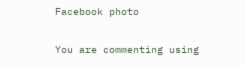Facebook photo

You are commenting using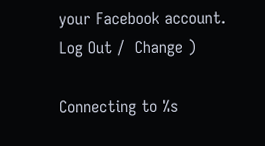your Facebook account. Log Out /  Change )

Connecting to %s